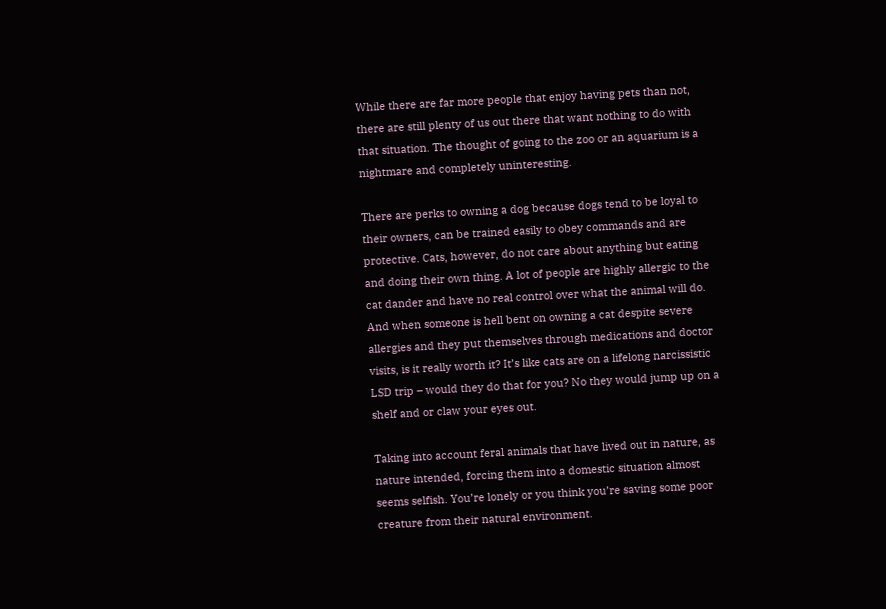While there are far more people that enjoy having pets than not, there are still plenty of us out there that want nothing to do with that situation. The thought of going to the zoo or an aquarium is a nightmare and completely uninteresting.

There are perks to owning a dog because dogs tend to be loyal to their owners, can be trained easily to obey commands and are protective. Cats, however, do not care about anything but eating and doing their own thing. A lot of people are highly allergic to the cat dander and have no real control over what the animal will do. And when someone is hell bent on owning a cat despite severe allergies and they put themselves through medications and doctor visits, is it really worth it? It’s like cats are on a lifelong narcissistic LSD trip – would they do that for you? No they would jump up on a shelf and or claw your eyes out.

Taking into account feral animals that have lived out in nature, as nature intended, forcing them into a domestic situation almost seems selfish. You’re lonely or you think you’re saving some poor creature from their natural environment.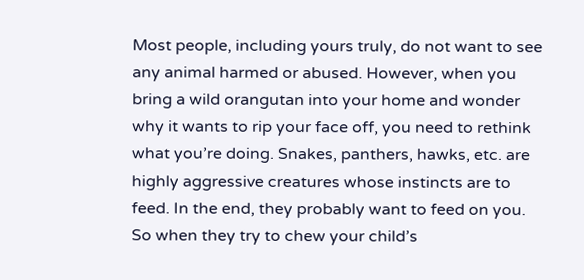Most people, including yours truly, do not want to see any animal harmed or abused. However, when you bring a wild orangutan into your home and wonder why it wants to rip your face off, you need to rethink what you’re doing. Snakes, panthers, hawks, etc. are highly aggressive creatures whose instincts are to feed. In the end, they probably want to feed on you. So when they try to chew your child’s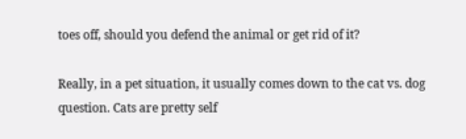toes off, should you defend the animal or get rid of it?

Really, in a pet situation, it usually comes down to the cat vs. dog question. Cats are pretty self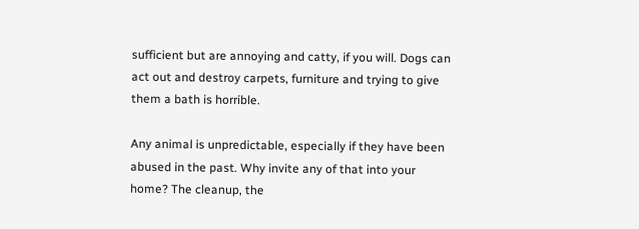sufficient but are annoying and catty, if you will. Dogs can act out and destroy carpets, furniture and trying to give them a bath is horrible.

Any animal is unpredictable, especially if they have been abused in the past. Why invite any of that into your home? The cleanup, the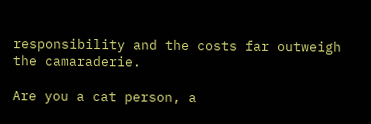responsibility and the costs far outweigh the camaraderie.

Are you a cat person, a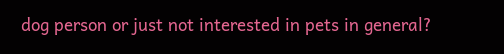dog person or just not interested in pets in general?